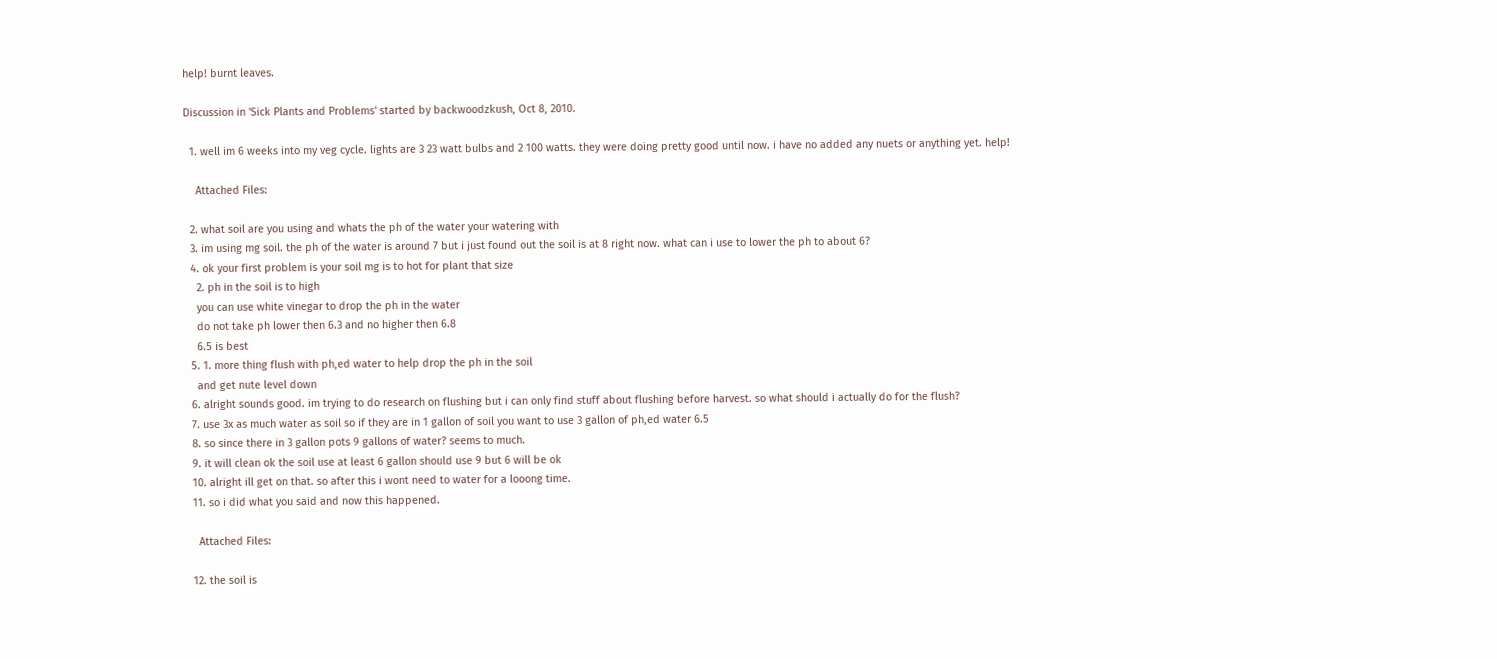help! burnt leaves.

Discussion in 'Sick Plants and Problems' started by backwoodzkush, Oct 8, 2010.

  1. well im 6 weeks into my veg cycle. lights are 3 23 watt bulbs and 2 100 watts. they were doing pretty good until now. i have no added any nuets or anything yet. help!

    Attached Files:

  2. what soil are you using and whats the ph of the water your watering with
  3. im using mg soil. the ph of the water is around 7 but i just found out the soil is at 8 right now. what can i use to lower the ph to about 6?
  4. ok your first problem is your soil mg is to hot for plant that size
    2. ph in the soil is to high
    you can use white vinegar to drop the ph in the water
    do not take ph lower then 6.3 and no higher then 6.8
    6.5 is best
  5. 1. more thing flush with ph,ed water to help drop the ph in the soil
    and get nute level down
  6. alright sounds good. im trying to do research on flushing but i can only find stuff about flushing before harvest. so what should i actually do for the flush?
  7. use 3x as much water as soil so if they are in 1 gallon of soil you want to use 3 gallon of ph,ed water 6.5
  8. so since there in 3 gallon pots 9 gallons of water? seems to much.
  9. it will clean ok the soil use at least 6 gallon should use 9 but 6 will be ok
  10. alright ill get on that. so after this i wont need to water for a looong time.
  11. so i did what you said and now this happened.

    Attached Files:

  12. the soil is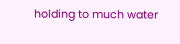holding to much water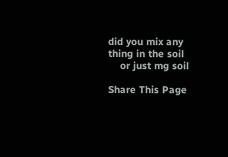did you mix any thing in the soil
    or just mg soil

Share This Page